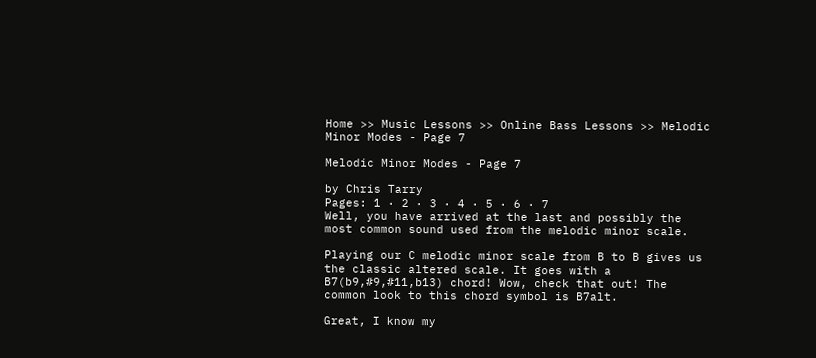Home >> Music Lessons >> Online Bass Lessons >> Melodic Minor Modes - Page 7

Melodic Minor Modes - Page 7

by Chris Tarry
Pages: 1 · 2 · 3 · 4 · 5 · 6 · 7
Well, you have arrived at the last and possibly the most common sound used from the melodic minor scale.

Playing our C melodic minor scale from B to B gives us the classic altered scale. It goes with a B7(b9,#9,#11,b13) chord! Wow, check that out! The common look to this chord symbol is B7alt.

Great, I know my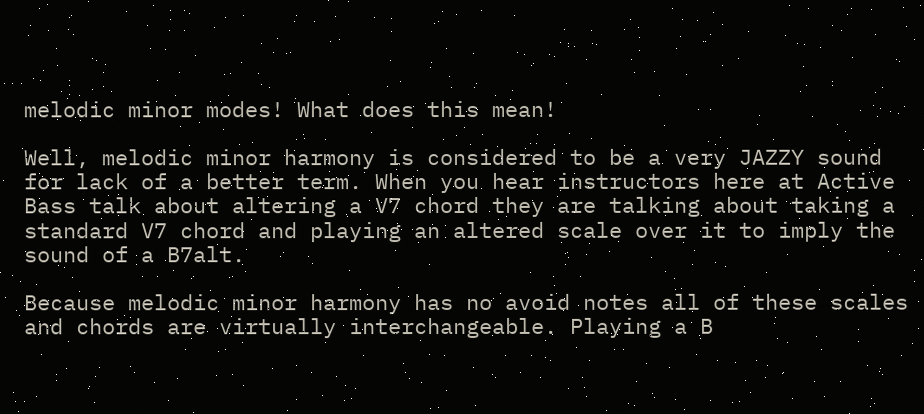melodic minor modes! What does this mean!

Well, melodic minor harmony is considered to be a very JAZZY sound for lack of a better term. When you hear instructors here at Active Bass talk about altering a V7 chord they are talking about taking a standard V7 chord and playing an altered scale over it to imply the sound of a B7alt.

Because melodic minor harmony has no avoid notes all of these scales and chords are virtually interchangeable. Playing a B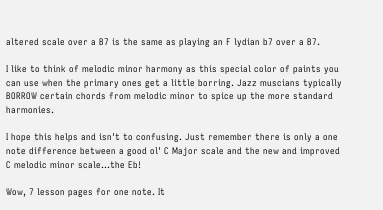altered scale over a B7 is the same as playing an F lydian b7 over a B7.

I like to think of melodic minor harmony as this special color of paints you can use when the primary ones get a little borring. Jazz muscians typically BORROW certain chords from melodic minor to spice up the more standard harmonies.

I hope this helps and isn't to confusing. Just remember there is only a one note difference between a good ol' C Major scale and the new and improved C melodic minor scale...the Eb!

Wow, 7 lesson pages for one note. It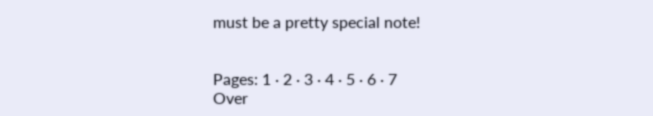must be a pretty special note!


Pages: 1 · 2 · 3 · 4 · 5 · 6 · 7
Over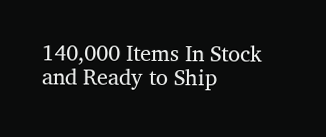140,000 Items In Stock and Ready to Ship